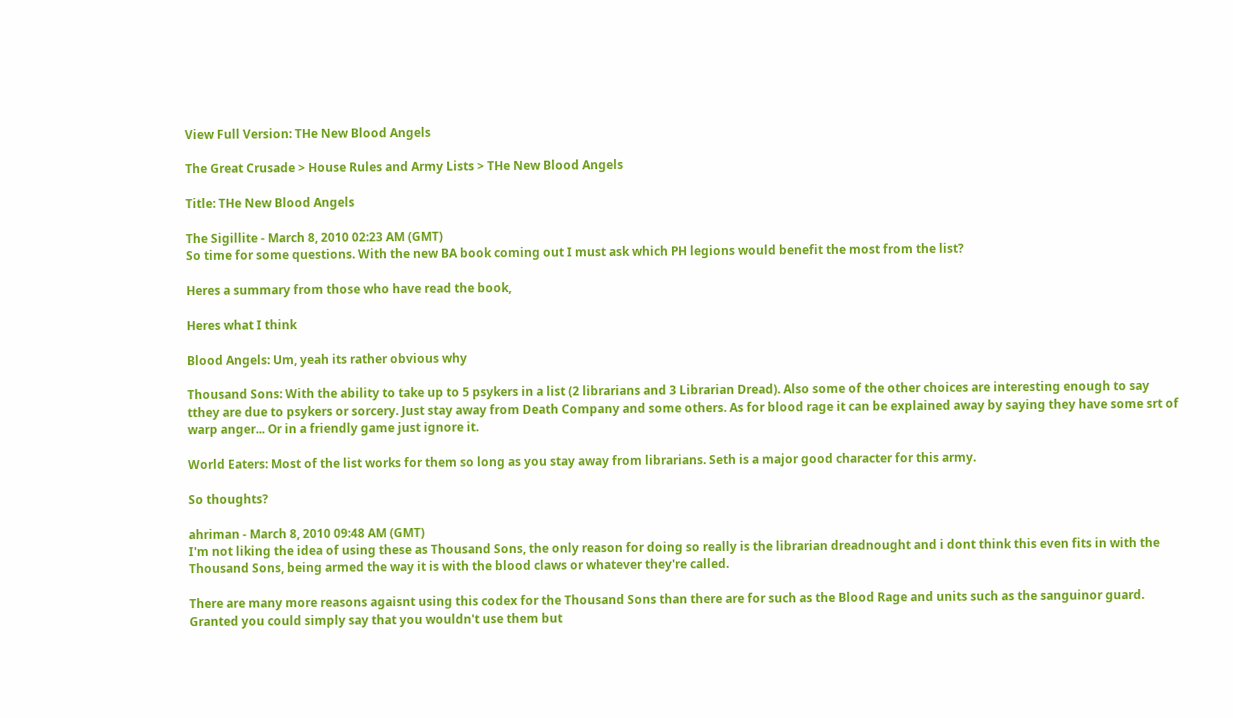View Full Version: THe New Blood Angels

The Great Crusade > House Rules and Army Lists > THe New Blood Angels

Title: THe New Blood Angels

The Sigillite - March 8, 2010 02:23 AM (GMT)
So time for some questions. With the new BA book coming out I must ask which PH legions would benefit the most from the list?

Heres a summary from those who have read the book,

Heres what I think

Blood Angels: Um, yeah its rather obvious why

Thousand Sons: With the ability to take up to 5 psykers in a list (2 librarians and 3 Librarian Dread). Also some of the other choices are interesting enough to say tthey are due to psykers or sorcery. Just stay away from Death Company and some others. As for blood rage it can be explained away by saying they have some srt of warp anger... Or in a friendly game just ignore it.

World Eaters: Most of the list works for them so long as you stay away from librarians. Seth is a major good character for this army.

So thoughts?

ahriman - March 8, 2010 09:48 AM (GMT)
I'm not liking the idea of using these as Thousand Sons, the only reason for doing so really is the librarian dreadnought and i dont think this even fits in with the Thousand Sons, being armed the way it is with the blood claws or whatever they're called.

There are many more reasons agaisnt using this codex for the Thousand Sons than there are for such as the Blood Rage and units such as the sanguinor guard. Granted you could simply say that you wouldn't use them but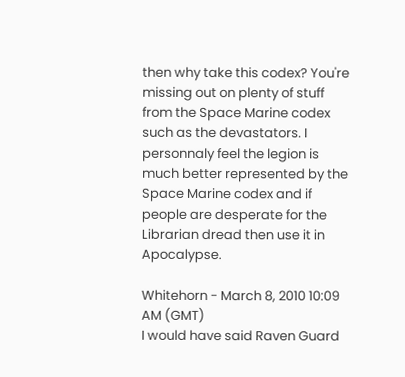then why take this codex? You're missing out on plenty of stuff from the Space Marine codex such as the devastators. I personnaly feel the legion is much better represented by the Space Marine codex and if people are desperate for the Librarian dread then use it in Apocalypse.

Whitehorn - March 8, 2010 10:09 AM (GMT)
I would have said Raven Guard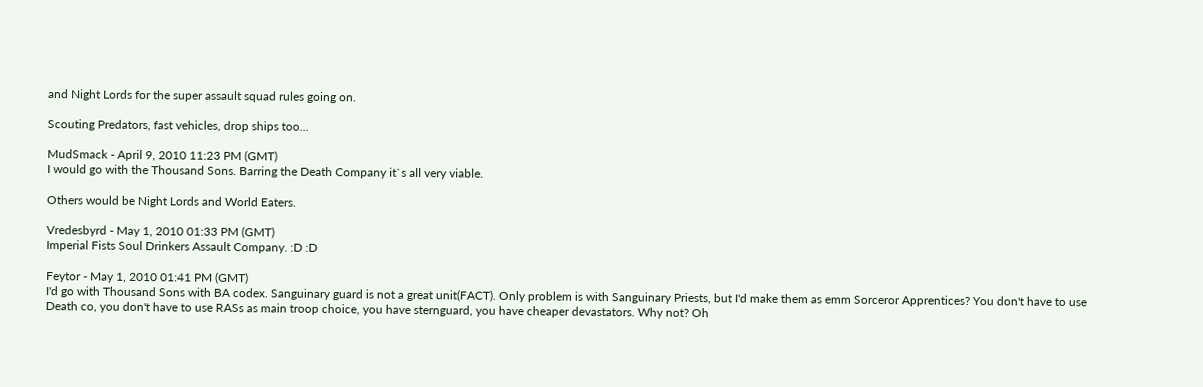and Night Lords for the super assault squad rules going on.

Scouting Predators, fast vehicles, drop ships too...

MudSmack - April 9, 2010 11:23 PM (GMT)
I would go with the Thousand Sons. Barring the Death Company it`s all very viable.

Others would be Night Lords and World Eaters.

Vredesbyrd - May 1, 2010 01:33 PM (GMT)
Imperial Fists Soul Drinkers Assault Company. :D :D

Feytor - May 1, 2010 01:41 PM (GMT)
I'd go with Thousand Sons with BA codex. Sanguinary guard is not a great unit(FACT). Only problem is with Sanguinary Priests, but I'd make them as emm Sorceror Apprentices? You don't have to use Death co, you don't have to use RASs as main troop choice, you have sternguard, you have cheaper devastators. Why not? Oh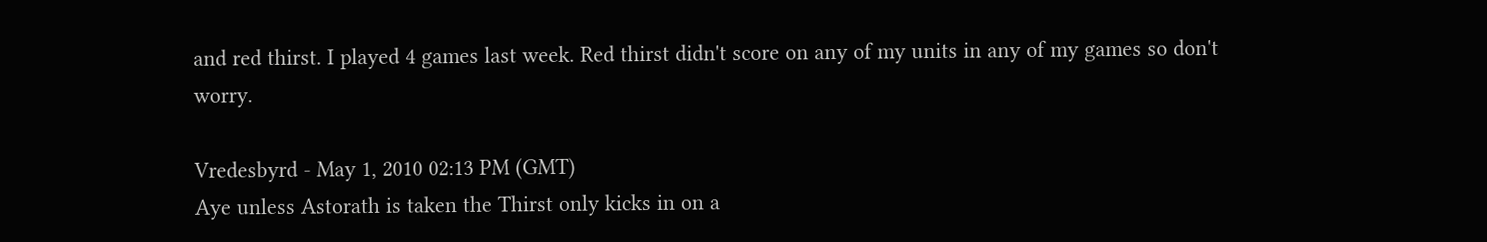and red thirst. I played 4 games last week. Red thirst didn't score on any of my units in any of my games so don't worry.

Vredesbyrd - May 1, 2010 02:13 PM (GMT)
Aye unless Astorath is taken the Thirst only kicks in on a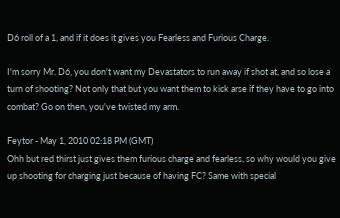D6 roll of a 1, and if it does it gives you Fearless and Furious Charge.

I'm sorry Mr. D6, you don't want my Devastators to run away if shot at, and so lose a turn of shooting? Not only that but you want them to kick arse if they have to go into combat? Go on then, you've twisted my arm.

Feytor - May 1, 2010 02:18 PM (GMT)
Ohh but red thirst just gives them furious charge and fearless, so why would you give up shooting for charging just because of having FC? Same with special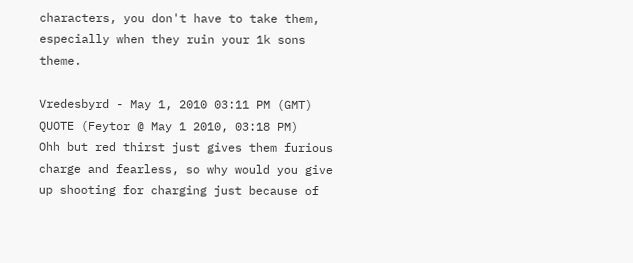characters, you don't have to take them, especially when they ruin your 1k sons theme.

Vredesbyrd - May 1, 2010 03:11 PM (GMT)
QUOTE (Feytor @ May 1 2010, 03:18 PM)
Ohh but red thirst just gives them furious charge and fearless, so why would you give up shooting for charging just because of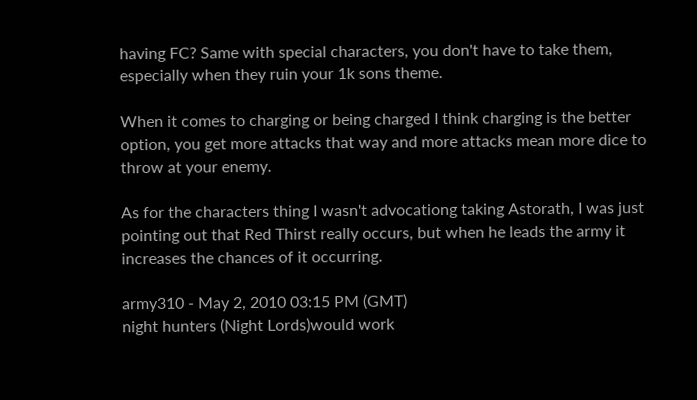having FC? Same with special characters, you don't have to take them, especially when they ruin your 1k sons theme.

When it comes to charging or being charged I think charging is the better option, you get more attacks that way and more attacks mean more dice to throw at your enemy.

As for the characters thing I wasn't advocationg taking Astorath, I was just pointing out that Red Thirst really occurs, but when he leads the army it increases the chances of it occurring.

army310 - May 2, 2010 03:15 PM (GMT)
night hunters (Night Lords)would work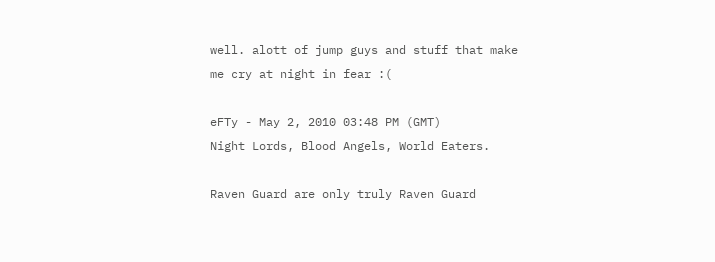well. alott of jump guys and stuff that make me cry at night in fear :(

eFTy - May 2, 2010 03:48 PM (GMT)
Night Lords, Blood Angels, World Eaters.

Raven Guard are only truly Raven Guard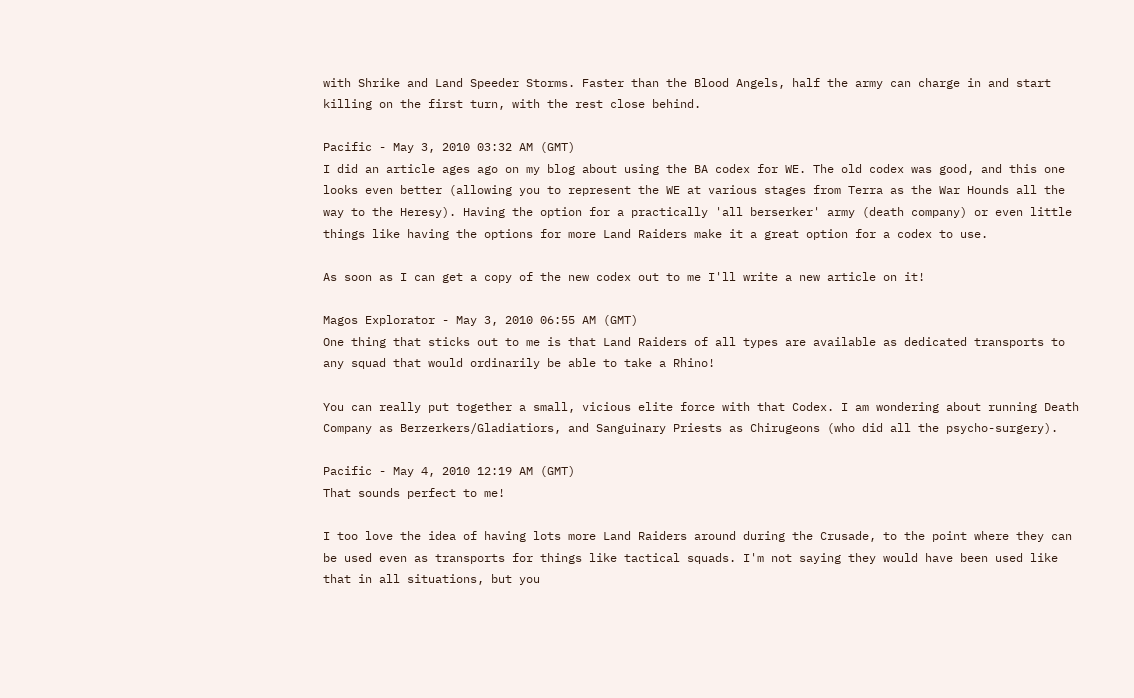with Shrike and Land Speeder Storms. Faster than the Blood Angels, half the army can charge in and start killing on the first turn, with the rest close behind.

Pacific - May 3, 2010 03:32 AM (GMT)
I did an article ages ago on my blog about using the BA codex for WE. The old codex was good, and this one looks even better (allowing you to represent the WE at various stages from Terra as the War Hounds all the way to the Heresy). Having the option for a practically 'all berserker' army (death company) or even little things like having the options for more Land Raiders make it a great option for a codex to use.

As soon as I can get a copy of the new codex out to me I'll write a new article on it!

Magos Explorator - May 3, 2010 06:55 AM (GMT)
One thing that sticks out to me is that Land Raiders of all types are available as dedicated transports to any squad that would ordinarily be able to take a Rhino!

You can really put together a small, vicious elite force with that Codex. I am wondering about running Death Company as Berzerkers/Gladiatiors, and Sanguinary Priests as Chirugeons (who did all the psycho-surgery).

Pacific - May 4, 2010 12:19 AM (GMT)
That sounds perfect to me!

I too love the idea of having lots more Land Raiders around during the Crusade, to the point where they can be used even as transports for things like tactical squads. I'm not saying they would have been used like that in all situations, but you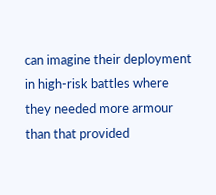can imagine their deployment in high-risk battles where they needed more armour than that provided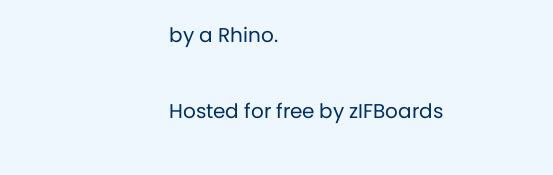by a Rhino.

Hosted for free by zIFBoards